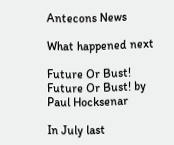Antecons News

What happened next

Future Or Bust!
Future Or Bust! by Paul Hocksenar

In July last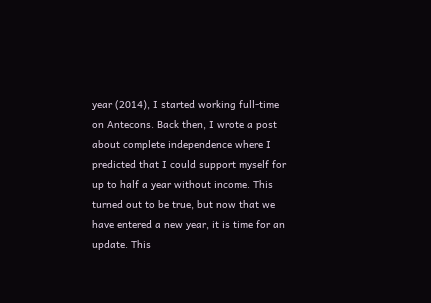year (2014), I started working full-time on Antecons. Back then, I wrote a post about complete independence where I predicted that I could support myself for up to half a year without income. This turned out to be true, but now that we have entered a new year, it is time for an update. This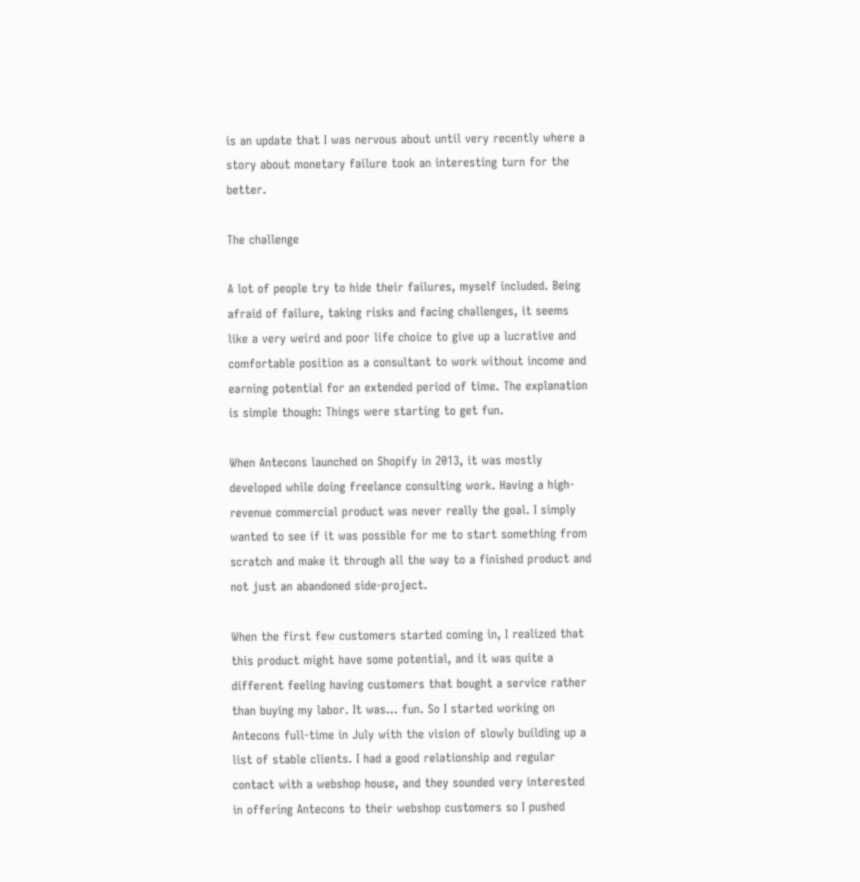is an update that I was nervous about until very recently where a story about monetary failure took an interesting turn for the better.

The challenge

A lot of people try to hide their failures, myself included. Being afraid of failure, taking risks and facing challenges, it seems like a very weird and poor life choice to give up a lucrative and comfortable position as a consultant to work without income and earning potential for an extended period of time. The explanation is simple though: Things were starting to get fun.

When Antecons launched on Shopify in 2013, it was mostly developed while doing freelance consulting work. Having a high-revenue commercial product was never really the goal. I simply wanted to see if it was possible for me to start something from scratch and make it through all the way to a finished product and not just an abandoned side-project.

When the first few customers started coming in, I realized that this product might have some potential, and it was quite a different feeling having customers that bought a service rather than buying my labor. It was… fun. So I started working on Antecons full-time in July with the vision of slowly building up a list of stable clients. I had a good relationship and regular contact with a webshop house, and they sounded very interested in offering Antecons to their webshop customers so I pushed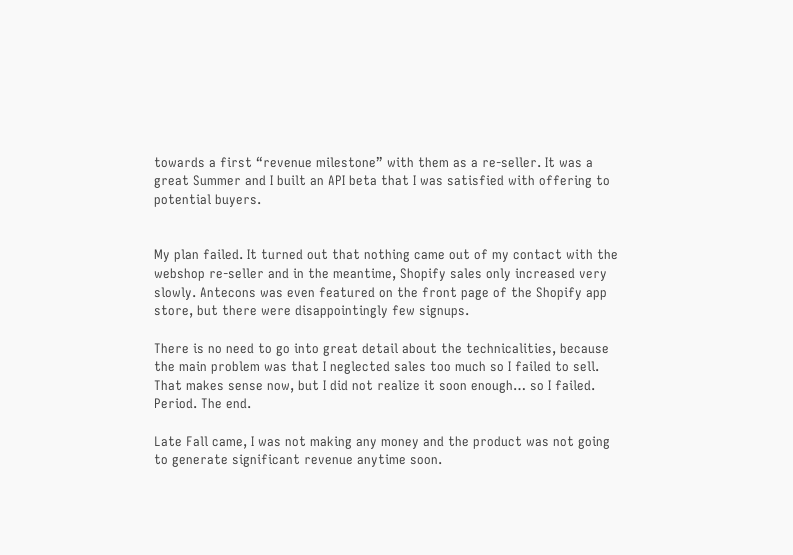towards a first “revenue milestone” with them as a re-seller. It was a great Summer and I built an API beta that I was satisfied with offering to potential buyers.


My plan failed. It turned out that nothing came out of my contact with the webshop re-seller and in the meantime, Shopify sales only increased very slowly. Antecons was even featured on the front page of the Shopify app store, but there were disappointingly few signups.

There is no need to go into great detail about the technicalities, because the main problem was that I neglected sales too much so I failed to sell. That makes sense now, but I did not realize it soon enough… so I failed. Period. The end.

Late Fall came, I was not making any money and the product was not going to generate significant revenue anytime soon.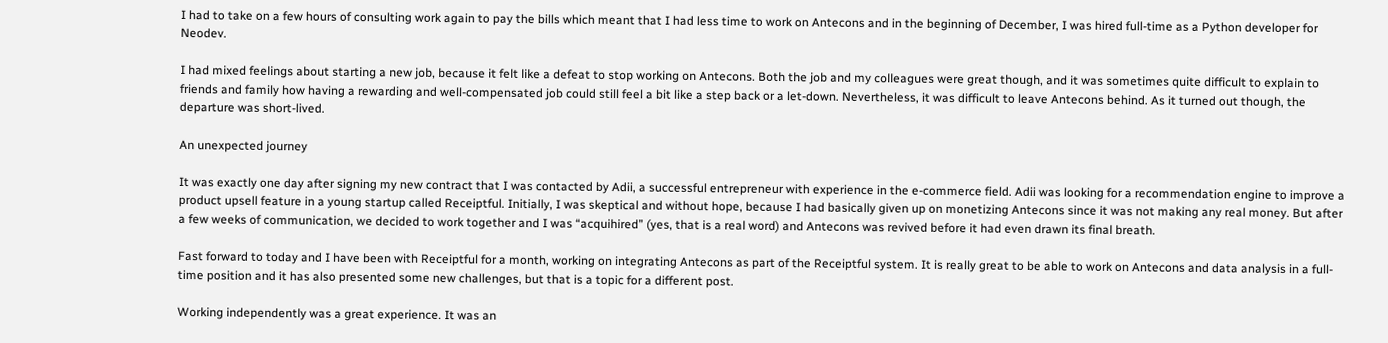I had to take on a few hours of consulting work again to pay the bills which meant that I had less time to work on Antecons and in the beginning of December, I was hired full-time as a Python developer for Neodev.

I had mixed feelings about starting a new job, because it felt like a defeat to stop working on Antecons. Both the job and my colleagues were great though, and it was sometimes quite difficult to explain to friends and family how having a rewarding and well-compensated job could still feel a bit like a step back or a let-down. Nevertheless, it was difficult to leave Antecons behind. As it turned out though, the departure was short-lived.

An unexpected journey

It was exactly one day after signing my new contract that I was contacted by Adii, a successful entrepreneur with experience in the e-commerce field. Adii was looking for a recommendation engine to improve a product upsell feature in a young startup called Receiptful. Initially, I was skeptical and without hope, because I had basically given up on monetizing Antecons since it was not making any real money. But after a few weeks of communication, we decided to work together and I was “acquihired” (yes, that is a real word) and Antecons was revived before it had even drawn its final breath.

Fast forward to today and I have been with Receiptful for a month, working on integrating Antecons as part of the Receiptful system. It is really great to be able to work on Antecons and data analysis in a full-time position and it has also presented some new challenges, but that is a topic for a different post.

Working independently was a great experience. It was an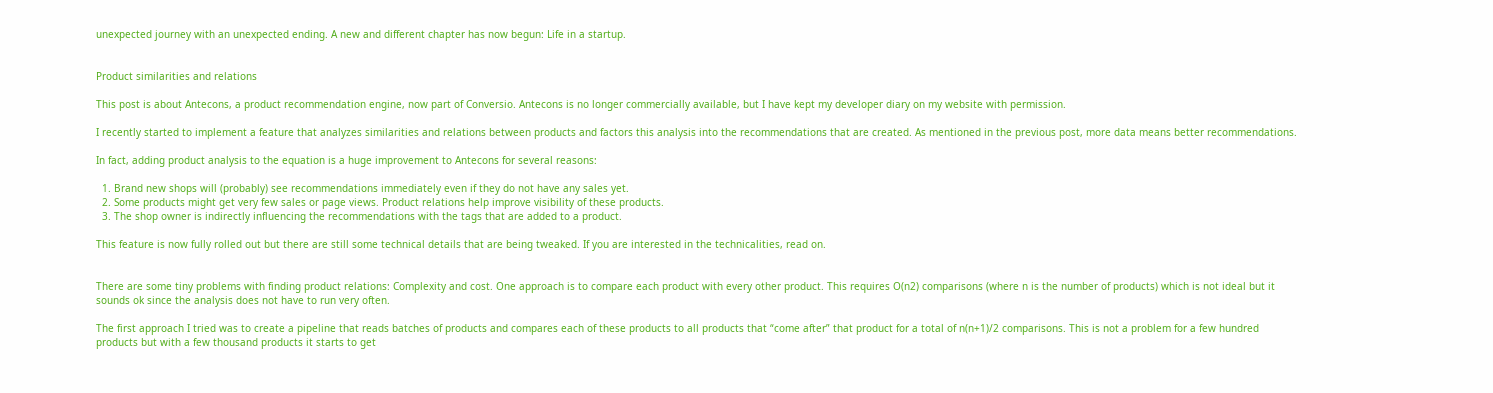unexpected journey with an unexpected ending. A new and different chapter has now begun: Life in a startup.


Product similarities and relations

This post is about Antecons, a product recommendation engine, now part of Conversio. Antecons is no longer commercially available, but I have kept my developer diary on my website with permission.

I recently started to implement a feature that analyzes similarities and relations between products and factors this analysis into the recommendations that are created. As mentioned in the previous post, more data means better recommendations.

In fact, adding product analysis to the equation is a huge improvement to Antecons for several reasons:

  1. Brand new shops will (probably) see recommendations immediately even if they do not have any sales yet.
  2. Some products might get very few sales or page views. Product relations help improve visibility of these products.
  3. The shop owner is indirectly influencing the recommendations with the tags that are added to a product.

This feature is now fully rolled out but there are still some technical details that are being tweaked. If you are interested in the technicalities, read on.


There are some tiny problems with finding product relations: Complexity and cost. One approach is to compare each product with every other product. This requires O(n2) comparisons (where n is the number of products) which is not ideal but it sounds ok since the analysis does not have to run very often.

The first approach I tried was to create a pipeline that reads batches of products and compares each of these products to all products that “come after” that product for a total of n(n+1)/2 comparisons. This is not a problem for a few hundred products but with a few thousand products it starts to get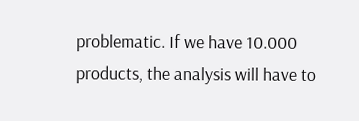problematic. If we have 10.000 products, the analysis will have to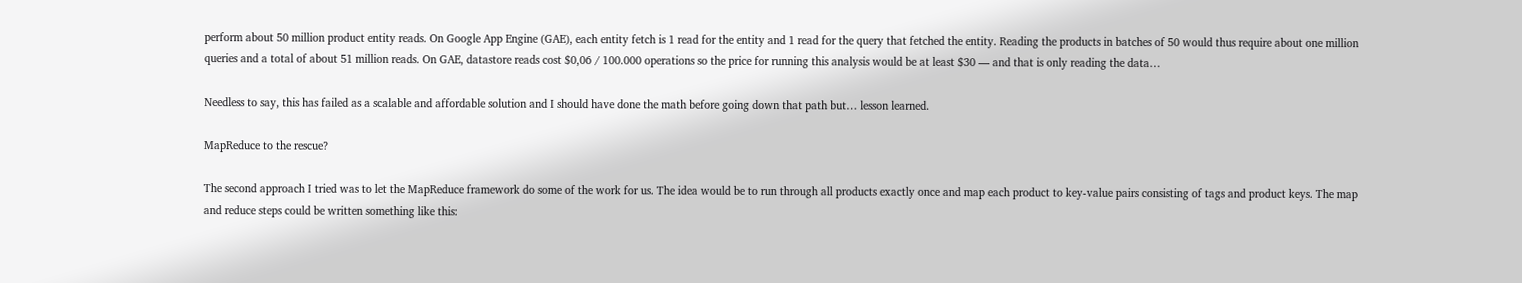perform about 50 million product entity reads. On Google App Engine (GAE), each entity fetch is 1 read for the entity and 1 read for the query that fetched the entity. Reading the products in batches of 50 would thus require about one million queries and a total of about 51 million reads. On GAE, datastore reads cost $0,06 / 100.000 operations so the price for running this analysis would be at least $30 — and that is only reading the data…

Needless to say, this has failed as a scalable and affordable solution and I should have done the math before going down that path but… lesson learned.

MapReduce to the rescue?

The second approach I tried was to let the MapReduce framework do some of the work for us. The idea would be to run through all products exactly once and map each product to key-value pairs consisting of tags and product keys. The map and reduce steps could be written something like this: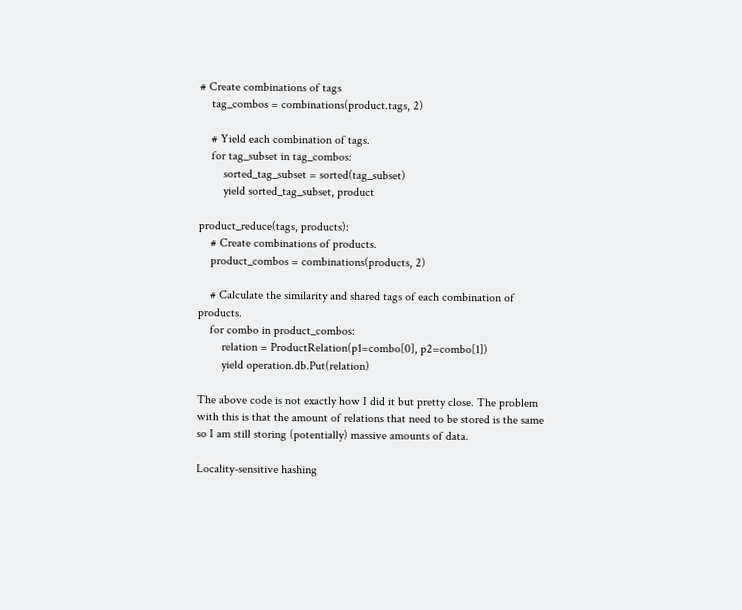# Create combinations of tags
    tag_combos = combinations(product.tags, 2)

    # Yield each combination of tags.
    for tag_subset in tag_combos:
        sorted_tag_subset = sorted(tag_subset)
        yield sorted_tag_subset, product

product_reduce(tags, products):
    # Create combinations of products.
    product_combos = combinations(products, 2)

    # Calculate the similarity and shared tags of each combination of products.
    for combo in product_combos:
        relation = ProductRelation(p1=combo[0], p2=combo[1])
        yield operation.db.Put(relation)

The above code is not exactly how I did it but pretty close. The problem with this is that the amount of relations that need to be stored is the same so I am still storing (potentially) massive amounts of data.

Locality-sensitive hashing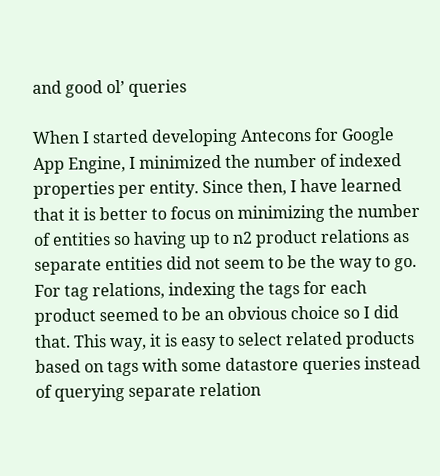and good ol’ queries

When I started developing Antecons for Google App Engine, I minimized the number of indexed properties per entity. Since then, I have learned that it is better to focus on minimizing the number of entities so having up to n2 product relations as separate entities did not seem to be the way to go. For tag relations, indexing the tags for each product seemed to be an obvious choice so I did that. This way, it is easy to select related products based on tags with some datastore queries instead of querying separate relation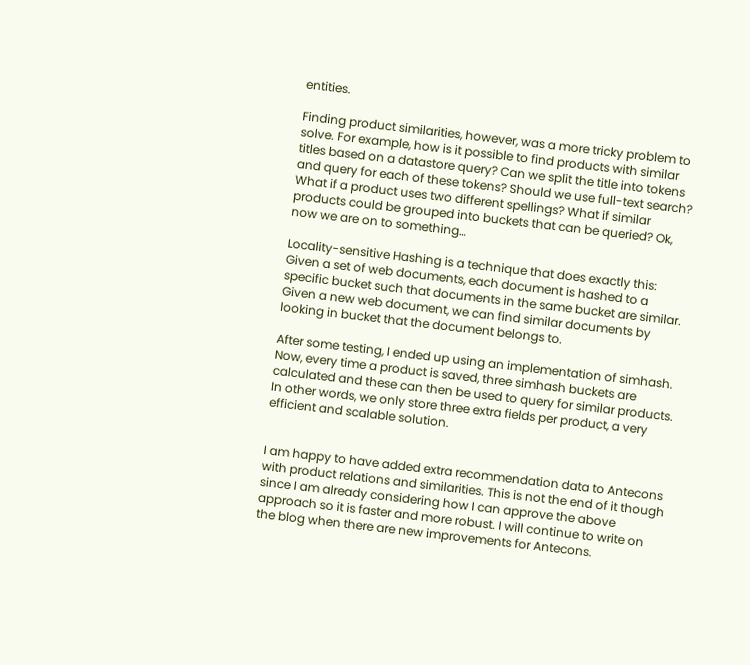entities.

Finding product similarities, however, was a more tricky problem to solve. For example, how is it possible to find products with similar titles based on a datastore query? Can we split the title into tokens and query for each of these tokens? Should we use full-text search? What if a product uses two different spellings? What if similar products could be grouped into buckets that can be queried? Ok, now we are on to something…

Locality-sensitive Hashing is a technique that does exactly this: Given a set of web documents, each document is hashed to a specific bucket such that documents in the same bucket are similar. Given a new web document, we can find similar documents by looking in bucket that the document belongs to.

After some testing, I ended up using an implementation of simhash. Now, every time a product is saved, three simhash buckets are calculated and these can then be used to query for similar products. In other words, we only store three extra fields per product, a very efficient and scalable solution.


I am happy to have added extra recommendation data to Antecons with product relations and similarities. This is not the end of it though since I am already considering how I can approve the above approach so it is faster and more robust. I will continue to write on the blog when there are new improvements for Antecons.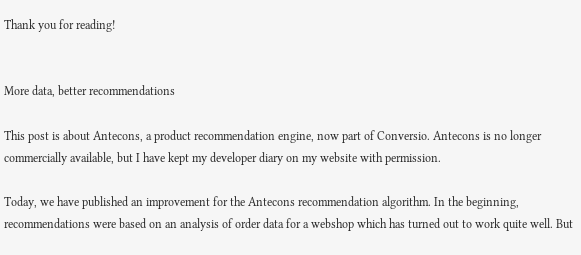Thank you for reading!


More data, better recommendations

This post is about Antecons, a product recommendation engine, now part of Conversio. Antecons is no longer commercially available, but I have kept my developer diary on my website with permission.

Today, we have published an improvement for the Antecons recommendation algorithm. In the beginning, recommendations were based on an analysis of order data for a webshop which has turned out to work quite well. But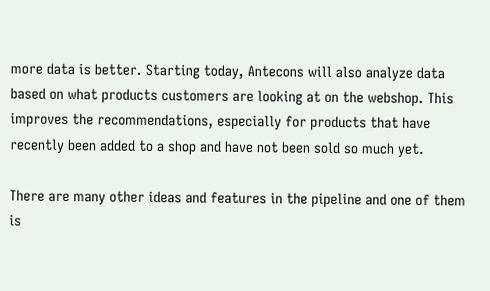more data is better. Starting today, Antecons will also analyze data based on what products customers are looking at on the webshop. This improves the recommendations, especially for products that have recently been added to a shop and have not been sold so much yet.

There are many other ideas and features in the pipeline and one of them is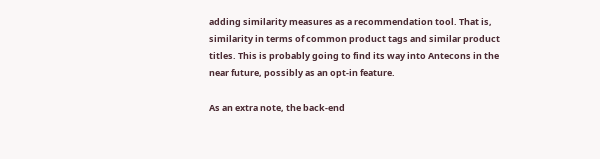adding similarity measures as a recommendation tool. That is, similarity in terms of common product tags and similar product titles. This is probably going to find its way into Antecons in the near future, possibly as an opt-in feature.

As an extra note, the back-end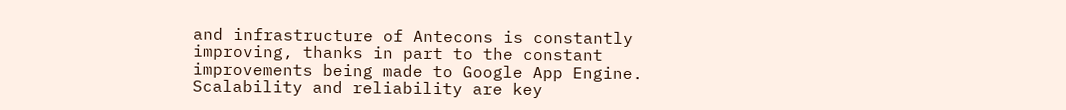and infrastructure of Antecons is constantly improving, thanks in part to the constant improvements being made to Google App Engine. Scalability and reliability are key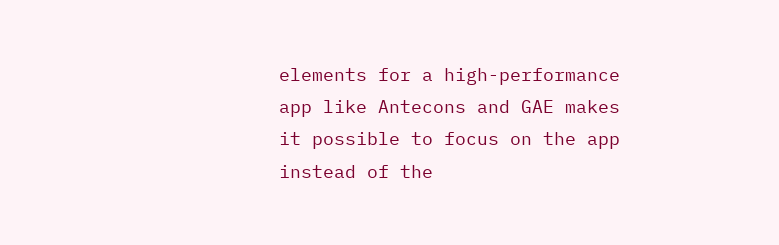elements for a high-performance app like Antecons and GAE makes it possible to focus on the app instead of the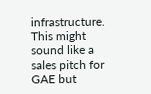infrastructure. This might sound like a sales pitch for GAE but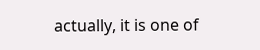actually, it is one of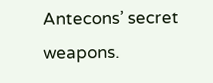Antecons’ secret weapons.